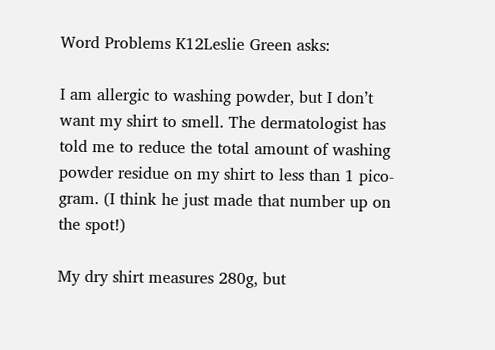Word Problems K12Leslie Green asks:

I am allergic to washing powder, but I don’t want my shirt to smell. The dermatologist has told me to reduce the total amount of washing powder residue on my shirt to less than 1 pico-gram. (I think he just made that number up on the spot!)

My dry shirt measures 280g, but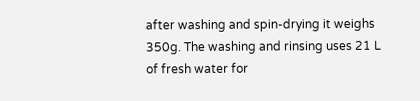after washing and spin-drying it weighs 350g. The washing and rinsing uses 21 L of fresh water for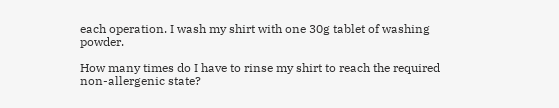each operation. I wash my shirt with one 30g tablet of washing powder.

How many times do I have to rinse my shirt to reach the required non-allergenic state?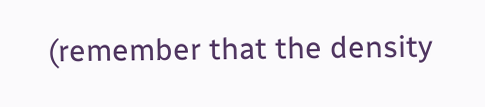(remember that the density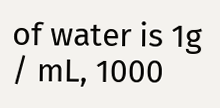of water is 1g / mL, 1000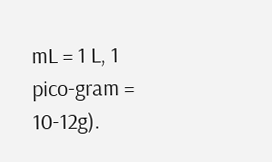mL = 1 L, 1 pico-gram = 10-12g).